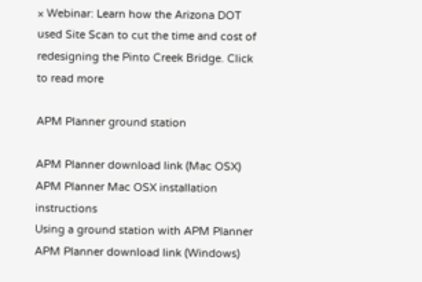× Webinar: Learn how the Arizona DOT used Site Scan to cut the time and cost of redesigning the Pinto Creek Bridge. Click to read more

APM Planner ground station

APM Planner download link (Mac OSX)
APM Planner Mac OSX installation instructions
Using a ground station with APM Planner
APM Planner download link (Windows)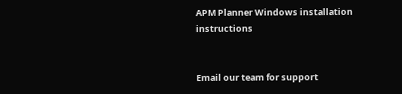APM Planner Windows installation instructions


Email our team for support